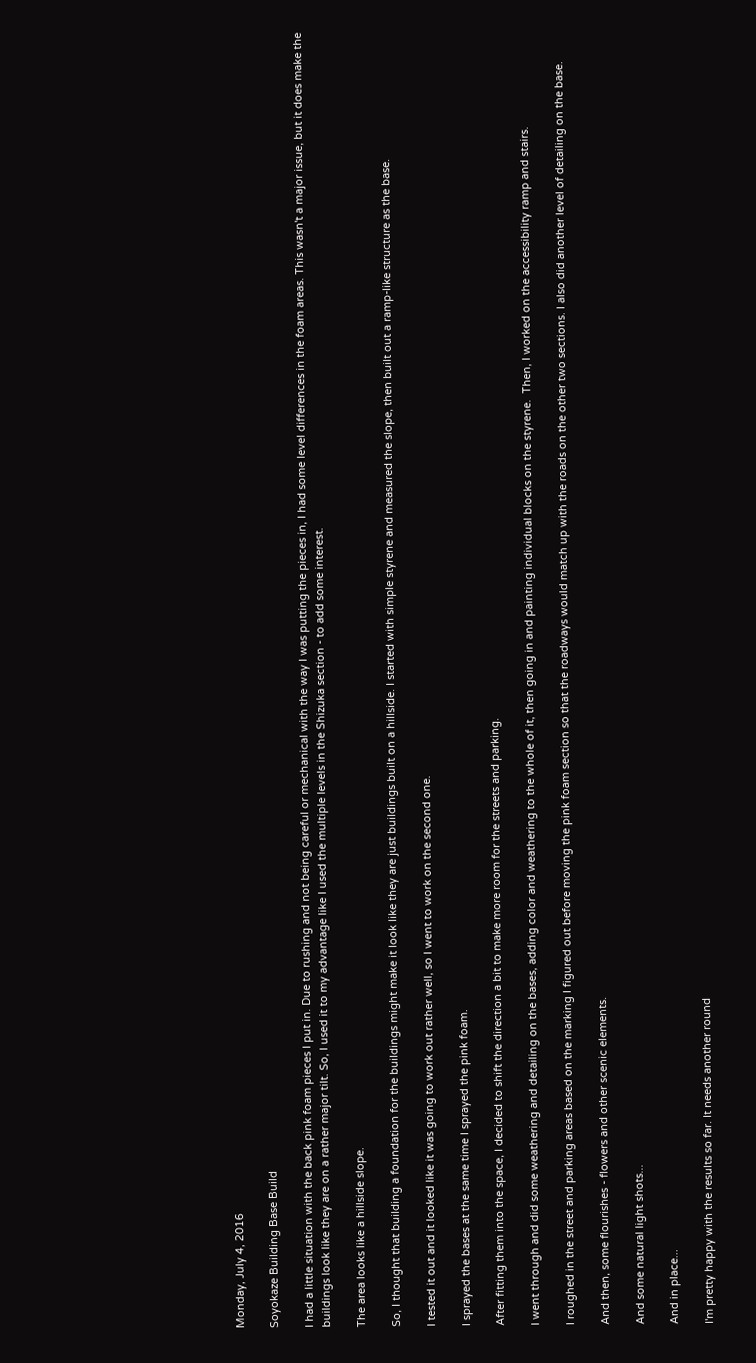Monday, July 4, 2016

Soyokaze Building Base Build

I had a little situation with the back pink foam pieces I put in. Due to rushing and not being careful or mechanical with the way I was putting the pieces in, I had some level differences in the foam areas. This wasn't a major issue, but it does make the buildings look like they are on a rather major tilt. So, I used it to my advantage like I used the multiple levels in the Shizuka section - to add some interest.

The area looks like a hillside slope.

So, I thought that building a foundation for the buildings might make it look like they are just buildings built on a hillside. I started with simple styrene and measured the slope, then built out a ramp-like structure as the base.

I tested it out and it looked like it was going to work out rather well, so I went to work on the second one.

I sprayed the bases at the same time I sprayed the pink foam.

After fitting them into the space, I decided to shift the direction a bit to make more room for the streets and parking.

I went through and did some weathering and detailing on the bases, adding color and weathering to the whole of it, then going in and painting individual blocks on the styrene.  Then, I worked on the accessibility ramp and stairs.

I roughed in the street and parking areas based on the marking I figured out before moving the pink foam section so that the roadways would match up with the roads on the other two sections. I also did another level of detailing on the base.

And then, some flourishes - flowers and other scenic elements.

And some natural light shots...

And in place...

I'm pretty happy with the results so far. It needs another round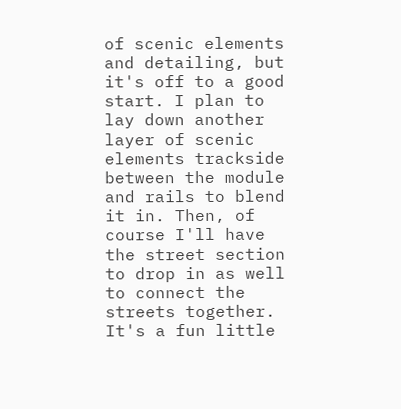of scenic elements and detailing, but it's off to a good start. I plan to lay down another layer of scenic elements trackside between the module and rails to blend it in. Then, of course I'll have the street section to drop in as well to connect the streets together. It's a fun little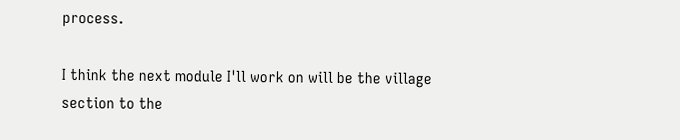process.

I think the next module I'll work on will be the village section to the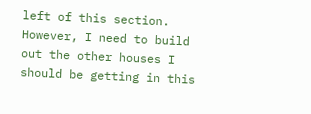left of this section.   However, I need to build out the other houses I should be getting in this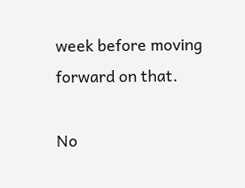week before moving forward on that.

No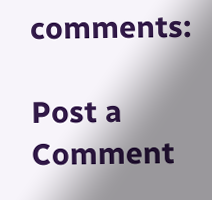comments:

Post a Comment